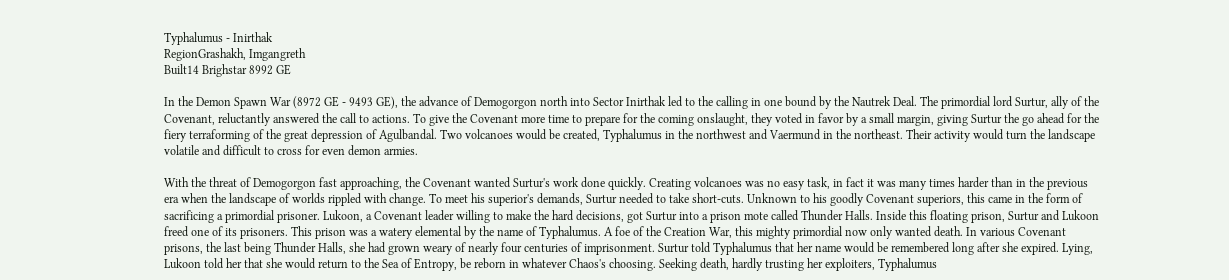Typhalumus - Inirthak
RegionGrashakh, Imgangreth
Built14 Brighstar 8992 GE

In the Demon Spawn War (8972 GE - 9493 GE), the advance of Demogorgon north into Sector Inirthak led to the calling in one bound by the Nautrek Deal. The primordial lord Surtur, ally of the Covenant, reluctantly answered the call to actions. To give the Covenant more time to prepare for the coming onslaught, they voted in favor by a small margin, giving Surtur the go ahead for the fiery terraforming of the great depression of Agulbandal. Two volcanoes would be created, Typhalumus in the northwest and Vaermund in the northeast. Their activity would turn the landscape volatile and difficult to cross for even demon armies.

With the threat of Demogorgon fast approaching, the Covenant wanted Surtur's work done quickly. Creating volcanoes was no easy task, in fact it was many times harder than in the previous era when the landscape of worlds rippled with change. To meet his superior's demands, Surtur needed to take short-cuts. Unknown to his goodly Covenant superiors, this came in the form of sacrificing a primordial prisoner. Lukoon, a Covenant leader willing to make the hard decisions, got Surtur into a prison mote called Thunder Halls. Inside this floating prison, Surtur and Lukoon freed one of its prisoners. This prison was a watery elemental by the name of Typhalumus. A foe of the Creation War, this mighty primordial now only wanted death. In various Covenant prisons, the last being Thunder Halls, she had grown weary of nearly four centuries of imprisonment. Surtur told Typhalumus that her name would be remembered long after she expired. Lying, Lukoon told her that she would return to the Sea of Entropy, be reborn in whatever Chaos's choosing. Seeking death, hardly trusting her exploiters, Typhalumus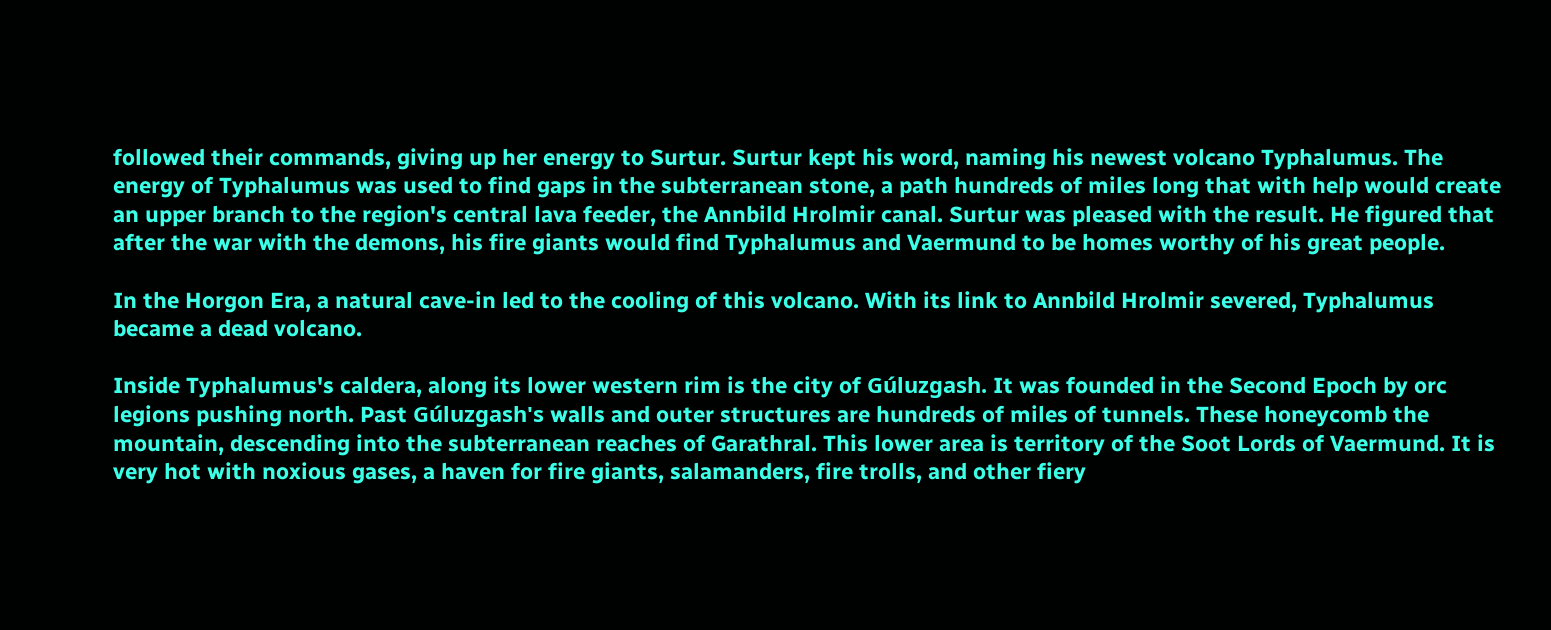followed their commands, giving up her energy to Surtur. Surtur kept his word, naming his newest volcano Typhalumus. The energy of Typhalumus was used to find gaps in the subterranean stone, a path hundreds of miles long that with help would create an upper branch to the region's central lava feeder, the Annbild Hrolmir canal. Surtur was pleased with the result. He figured that after the war with the demons, his fire giants would find Typhalumus and Vaermund to be homes worthy of his great people.

In the Horgon Era, a natural cave-in led to the cooling of this volcano. With its link to Annbild Hrolmir severed, Typhalumus became a dead volcano.

Inside Typhalumus's caldera, along its lower western rim is the city of Gúluzgash. It was founded in the Second Epoch by orc legions pushing north. Past Gúluzgash's walls and outer structures are hundreds of miles of tunnels. These honeycomb the mountain, descending into the subterranean reaches of Garathral. This lower area is territory of the Soot Lords of Vaermund. It is very hot with noxious gases, a haven for fire giants, salamanders, fire trolls, and other fiery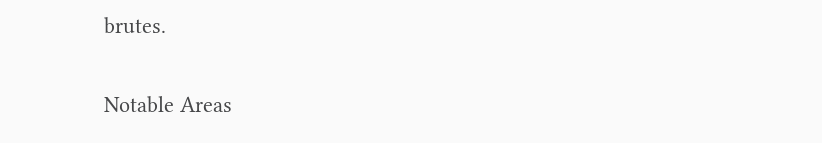brutes.

Notable Areas